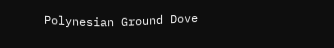Polynesian Ground Dove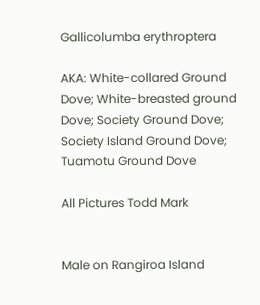Gallicolumba erythroptera

AKA: White-collared Ground Dove; White-breasted ground Dove; Society Ground Dove; Society Island Ground Dove; Tuamotu Ground Dove

All Pictures Todd Mark


Male on Rangiroa Island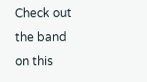Check out the band on this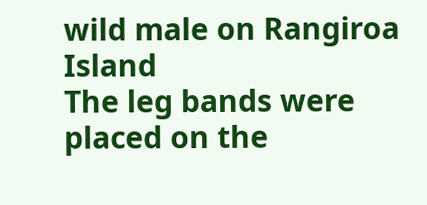wild male on Rangiroa Island
The leg bands were placed on the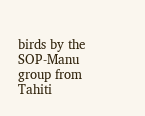birds by the SOP-Manu group from Tahiti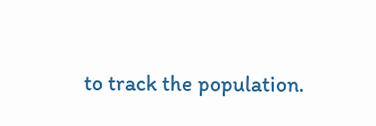to track the population.